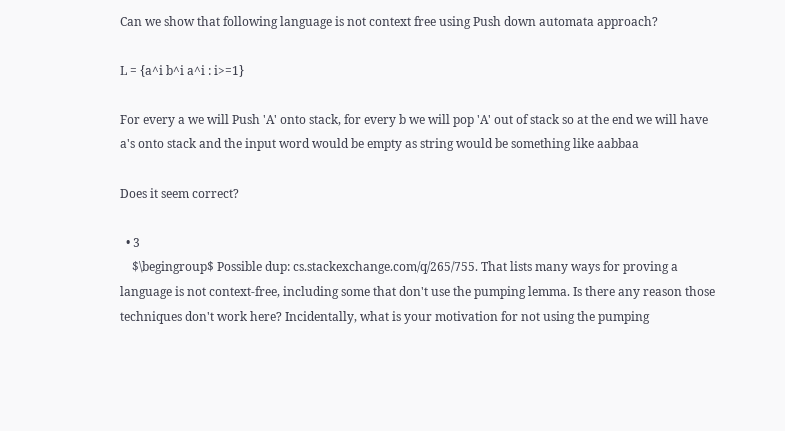Can we show that following language is not context free using Push down automata approach?

L = {a^i b^i a^i : i>=1}

For every a we will Push 'A' onto stack, for every b we will pop 'A' out of stack so at the end we will have a's onto stack and the input word would be empty as string would be something like aabbaa

Does it seem correct?

  • 3
    $\begingroup$ Possible dup: cs.stackexchange.com/q/265/755. That lists many ways for proving a language is not context-free, including some that don't use the pumping lemma. Is there any reason those techniques don't work here? Incidentally, what is your motivation for not using the pumping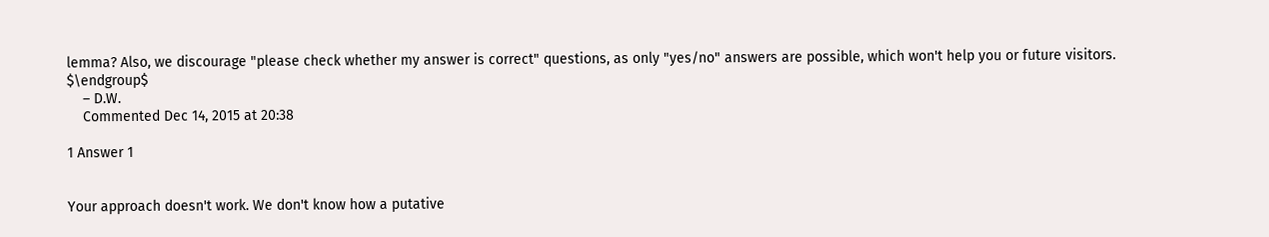lemma? Also, we discourage "please check whether my answer is correct" questions, as only "yes/no" answers are possible, which won't help you or future visitors. $\endgroup$
    – D.W.
    Commented Dec 14, 2015 at 20:38

1 Answer 1


Your approach doesn't work. We don't know how a putative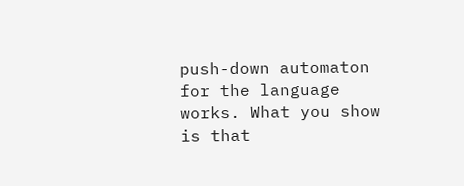push-down automaton for the language works. What you show is that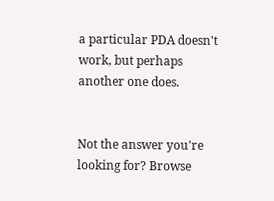a particular PDA doesn't work, but perhaps another one does.


Not the answer you're looking for? Browse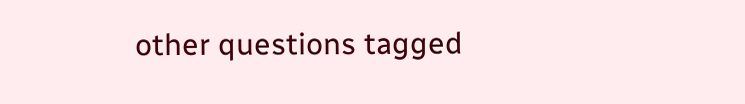other questions tagged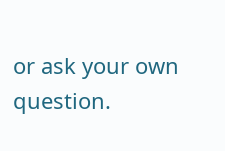or ask your own question.